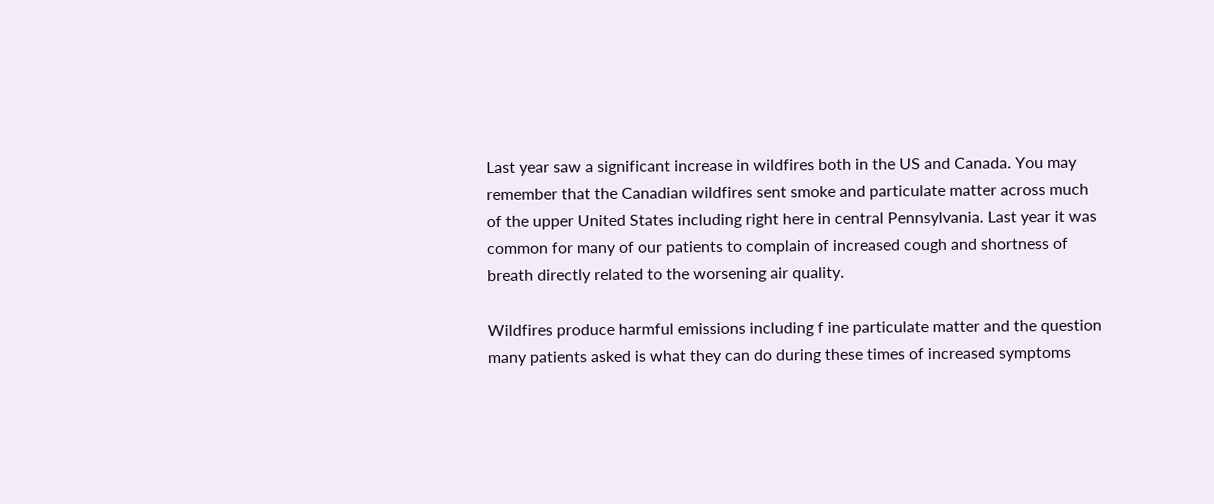Last year saw a significant increase in wildfires both in the US and Canada. You may remember that the Canadian wildfires sent smoke and particulate matter across much of the upper United States including right here in central Pennsylvania. Last year it was common for many of our patients to complain of increased cough and shortness of breath directly related to the worsening air quality.

Wildfires produce harmful emissions including f ine particulate matter and the question many patients asked is what they can do during these times of increased symptoms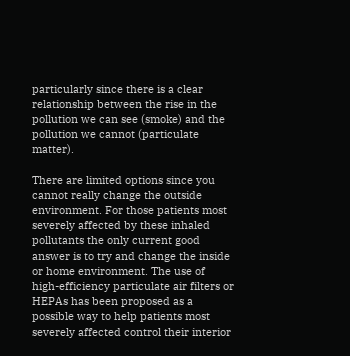particularly since there is a clear relationship between the rise in the pollution we can see (smoke) and the pollution we cannot (particulate matter).

There are limited options since you cannot really change the outside environment. For those patients most severely affected by these inhaled pollutants the only current good answer is to try and change the inside or home environment. The use of high-efficiency particulate air filters or HEPAs has been proposed as a possible way to help patients most severely affected control their interior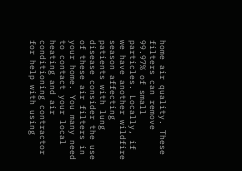home air quality. These filters can remove 99.97% of small particles. Locally, if we have another wildfire season affecting patients with lung disease consider the use of these air filters in your home. You many need to contact your local heating and air conditioning contractor for help with using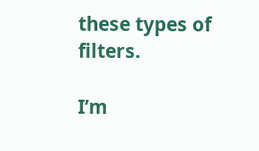these types of filters.

I’m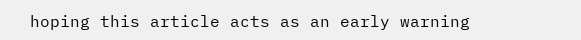hoping this article acts as an early warning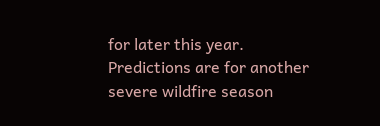for later this year. Predictions are for another severe wildfire season